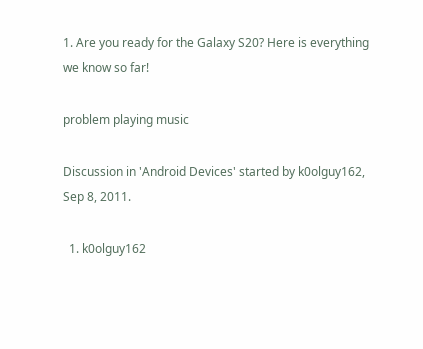1. Are you ready for the Galaxy S20? Here is everything we know so far!

problem playing music

Discussion in 'Android Devices' started by k0olguy162, Sep 8, 2011.

  1. k0olguy162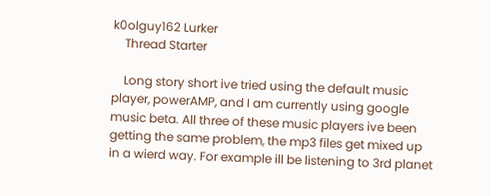k0olguy162 Lurker
    Thread Starter

    Long story short ive tried using the default music player, powerAMP, and I am currently using google music beta. All three of these music players ive been getting the same problem, the mp3 files get mixed up in a wierd way. For example ill be listening to 3rd planet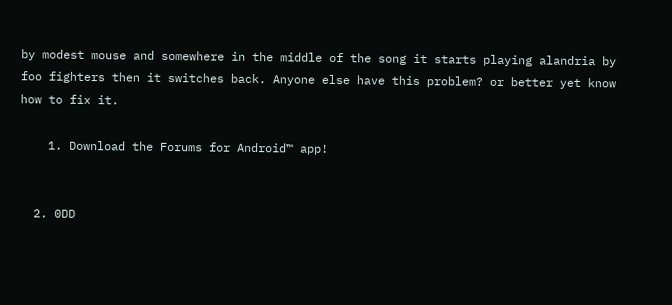by modest mouse and somewhere in the middle of the song it starts playing alandria by foo fighters then it switches back. Anyone else have this problem? or better yet know how to fix it.

    1. Download the Forums for Android™ app!


  2. 0DD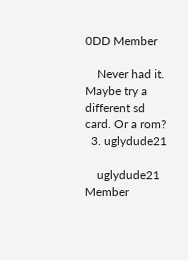0DD Member

    Never had it. Maybe try a different sd card. Or a rom?
  3. uglydude21

    uglydude21 Member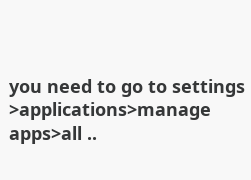you need to go to settings >applications>manage apps>all ..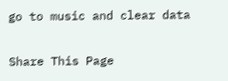go to music and clear data

Share This Page